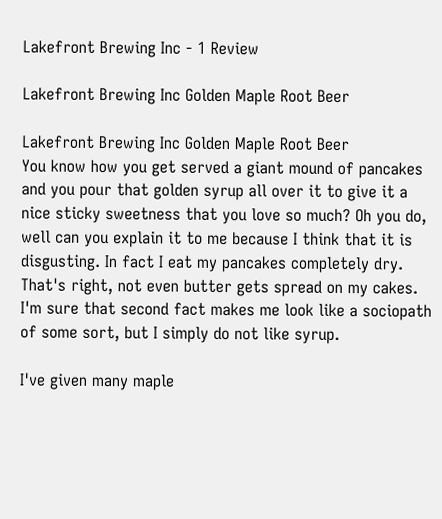Lakefront Brewing Inc - 1 Review

Lakefront Brewing Inc Golden Maple Root Beer

Lakefront Brewing Inc Golden Maple Root Beer
You know how you get served a giant mound of pancakes and you pour that golden syrup all over it to give it a nice sticky sweetness that you love so much? Oh you do, well can you explain it to me because I think that it is disgusting. In fact I eat my pancakes completely dry. That's right, not even butter gets spread on my cakes. I'm sure that second fact makes me look like a sociopath of some sort, but I simply do not like syrup.

I've given many maple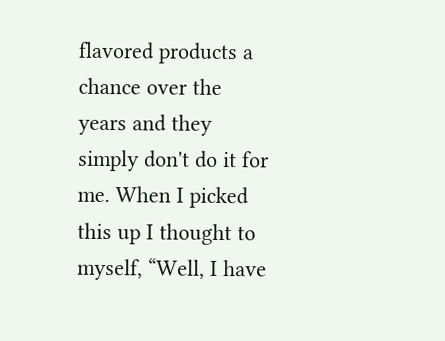flavored products a chance over the years and they simply don't do it for me. When I picked this up I thought to myself, “Well, I have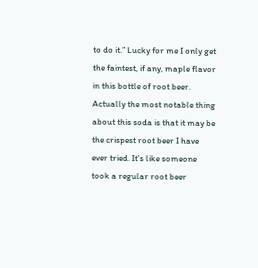to do it.” Lucky for me I only get the faintest, if any, maple flavor in this bottle of root beer. Actually the most notable thing about this soda is that it may be the crispest root beer I have ever tried. It's like someone took a regular root beer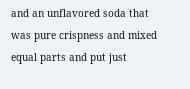and an unflavored soda that was pure crispness and mixed equal parts and put just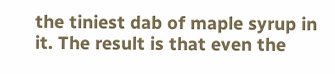the tiniest dab of maple syrup in it. The result is that even the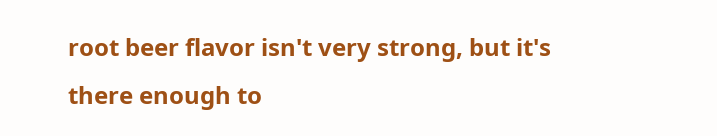root beer flavor isn't very strong, but it's there enough to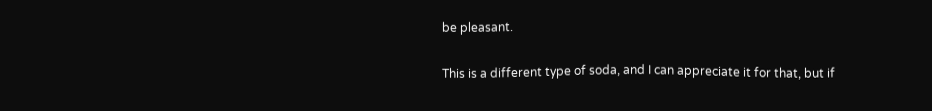be pleasant.

This is a different type of soda, and I can appreciate it for that, but if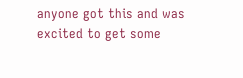anyone got this and was excited to get some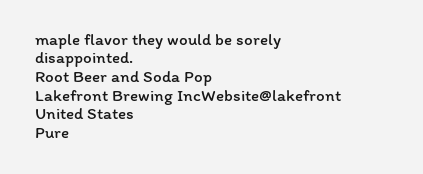maple flavor they would be sorely disappointed.
Root Beer and Soda Pop
Lakefront Brewing IncWebsite@lakefront
United States
Pure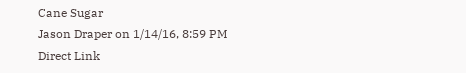Cane Sugar
Jason Draper on 1/14/16, 8:59 PM
Direct Link